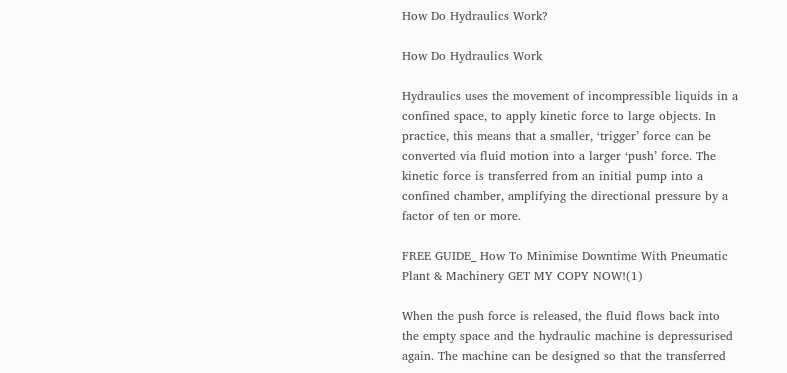How Do Hydraulics Work?

How Do Hydraulics Work

Hydraulics uses the movement of incompressible liquids in a confined space, to apply kinetic force to large objects. In practice, this means that a smaller, ‘trigger’ force can be converted via fluid motion into a larger ‘push’ force. The kinetic force is transferred from an initial pump into a confined chamber, amplifying the directional pressure by a factor of ten or more.

FREE GUIDE_ How To Minimise Downtime With Pneumatic Plant & Machinery GET MY COPY NOW!(1)

When the push force is released, the fluid flows back into the empty space and the hydraulic machine is depressurised again. The machine can be designed so that the transferred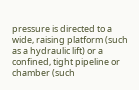pressure is directed to a wide, raising platform (such as a hydraulic lift) or a confined, tight pipeline or chamber (such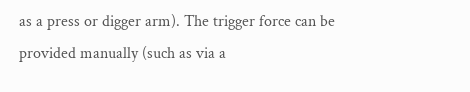as a press or digger arm). The trigger force can be provided manually (such as via a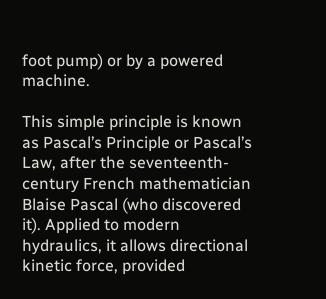foot pump) or by a powered machine.

This simple principle is known as Pascal’s Principle or Pascal’s Law, after the seventeenth-century French mathematician Blaise Pascal (who discovered it). Applied to modern hydraulics, it allows directional kinetic force, provided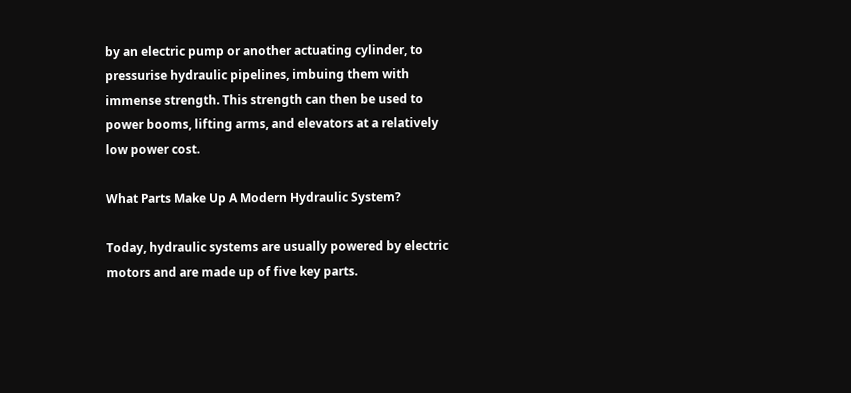by an electric pump or another actuating cylinder, to pressurise hydraulic pipelines, imbuing them with immense strength. This strength can then be used to power booms, lifting arms, and elevators at a relatively low power cost.

What Parts Make Up A Modern Hydraulic System?

Today, hydraulic systems are usually powered by electric motors and are made up of five key parts.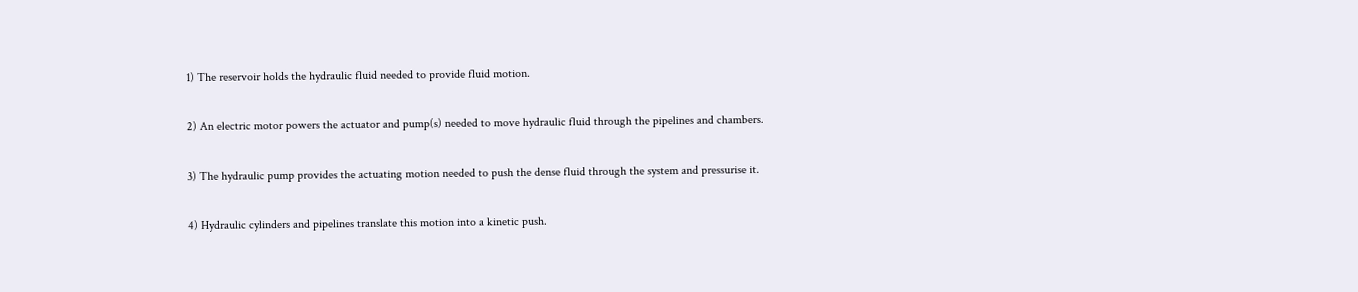1) The reservoir holds the hydraulic fluid needed to provide fluid motion.

2) An electric motor powers the actuator and pump(s) needed to move hydraulic fluid through the pipelines and chambers.

3) The hydraulic pump provides the actuating motion needed to push the dense fluid through the system and pressurise it.

4) Hydraulic cylinders and pipelines translate this motion into a kinetic push.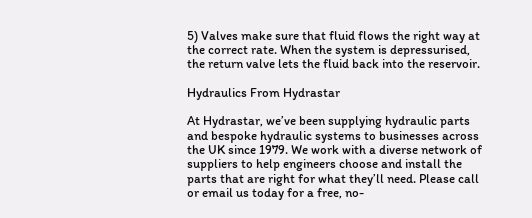5) Valves make sure that fluid flows the right way at the correct rate. When the system is depressurised, the return valve lets the fluid back into the reservoir.

Hydraulics From Hydrastar

At Hydrastar, we’ve been supplying hydraulic parts and bespoke hydraulic systems to businesses across the UK since 1979. We work with a diverse network of suppliers to help engineers choose and install the parts that are right for what they’ll need. Please call or email us today for a free, no-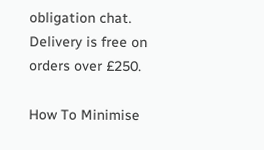obligation chat. Delivery is free on orders over £250.

How To Minimise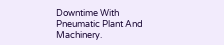Downtime With Pneumatic Plant And Machinery.